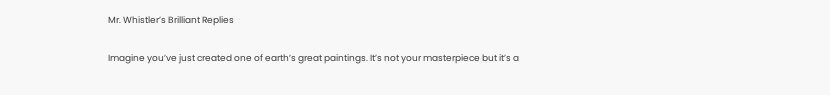Mr. Whistler’s Brilliant Replies

Imagine you’ve just created one of earth’s great paintings. It’s not your masterpiece but it’s a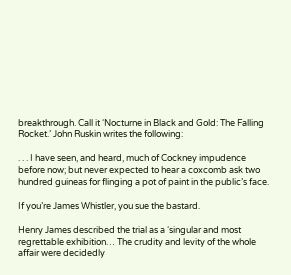breakthrough. Call it ‘Nocturne in Black and Gold: The Falling Rocket.’ John Ruskin writes the following:

. . . I have seen, and heard, much of Cockney impudence before now; but never expected to hear a coxcomb ask two hundred guineas for flinging a pot of paint in the public’s face.

If you’re James Whistler, you sue the bastard.

Henry James described the trial as a ‘singular and most regrettable exhibition… The crudity and levity of the whole affair were decidedly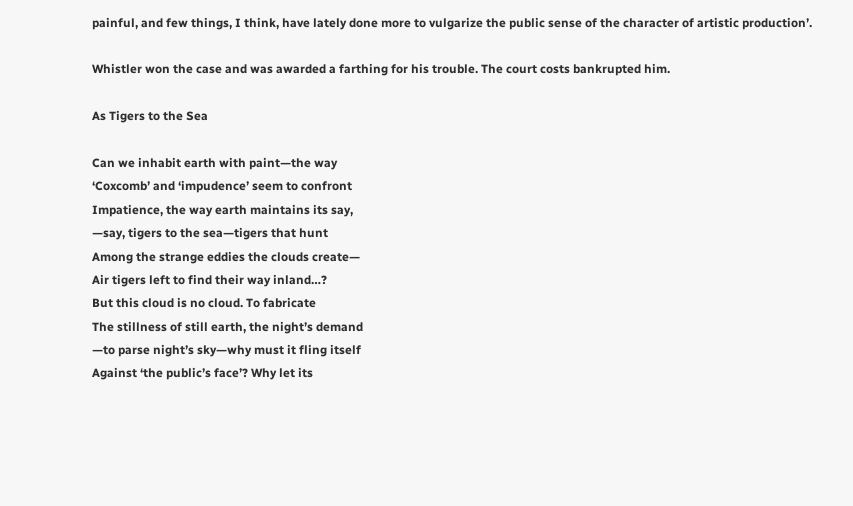painful, and few things, I think, have lately done more to vulgarize the public sense of the character of artistic production’.

Whistler won the case and was awarded a farthing for his trouble. The court costs bankrupted him.

As Tigers to the Sea

Can we inhabit earth with paint—the way
‘Coxcomb’ and ‘impudence’ seem to confront
Impatience, the way earth maintains its say,
—say, tigers to the sea—tigers that hunt
Among the strange eddies the clouds create—
Air tigers left to find their way inland…?
But this cloud is no cloud. To fabricate
The stillness of still earth, the night’s demand
—to parse night’s sky—why must it fling itself
Against ‘the public’s face’? Why let its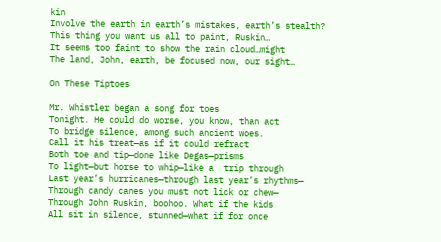kin
Involve the earth in earth’s mistakes, earth’s stealth?
This thing you want us all to paint, Ruskin…
It seems too faint to show the rain cloud…might
The land, John, earth, be focused now, our sight…

On These Tiptoes

Mr. Whistler began a song for toes
Tonight. He could do worse, you know, than act
To bridge silence, among such ancient woes.
Call it his treat—as if it could refract
Both toe and tip—done like Degas—prisms
To light—but horse to whip—like a  trip through
Last year’s hurricanes—through last year’s rhythms—
Through candy canes you must not lick or chew—
Through John Ruskin, boohoo. What if the kids
All sit in silence, stunned—what if for once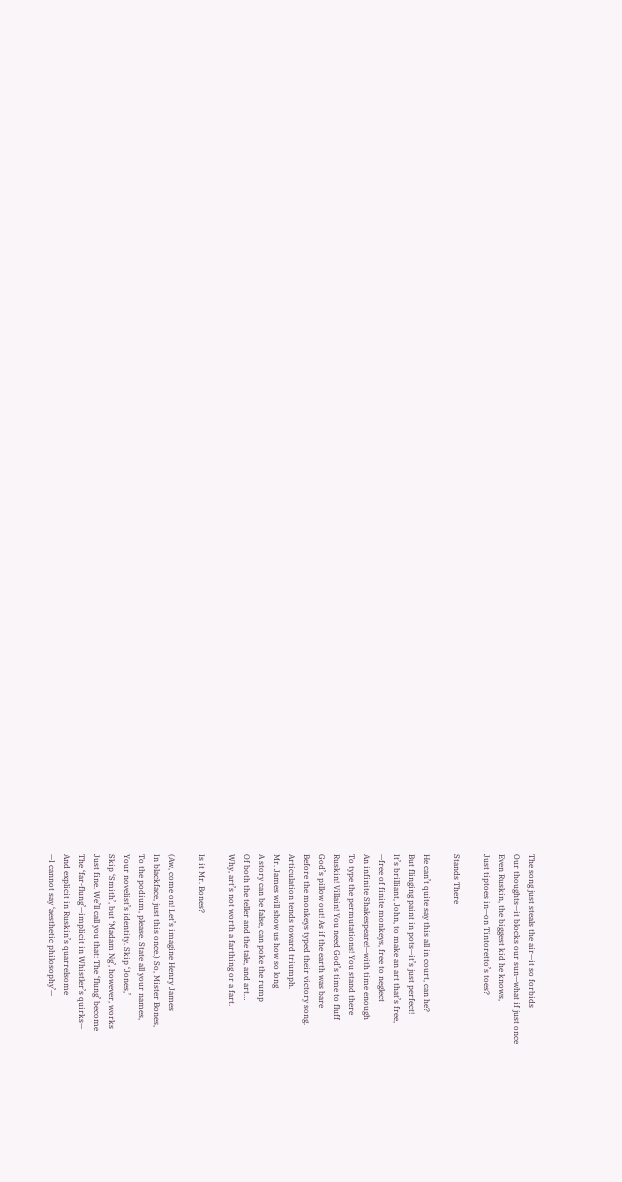The song just steals the air—it so forbids
Our thoughts—it blocks our sun—what if just once
Even Ruskin, the biggest kid he knows,
Just tiptoes in—on Tintoretto’s toes?

Stands There

He can’t quite say this all in court, can he?
But flinging paint in pots—it’s just perfect!
It’s brilliant, John, to make an art that’s free,
—free of finite monkeys, free to neglect
An infinite Shakespeare!—with time enough
To type the permutations! You stand there
Ruskin! Villain! You need God’s time to fluff
God’s pillow out! As if the earth was bare
Before the monkeys typed their victory song.
Articulation tends toward triumph.
Mr. James will show us how so long
A story can be false, can poke the rump
Of both the teller and the tale, and art…
Why, art’s not worth a farthing or a fart.

Is it Mr. Bones?

(Aw, come on! Let’s imagine Henry James
In blackface, just this once.) So, Mister Bones,
To the podium, please. State all your names,
Your novelist’s identity. Skip ‘Jones,’
Skip ‘Smith’, but ‘Madam Ng’, however, works
Just fine. We’ll call you that: The ‘flung’ become
The ‘far-flung’—implicit in Whistler’s quirks—
And explicit in Ruskin’s quarrelsome
—I cannot say ‘aesthetic philosophy’—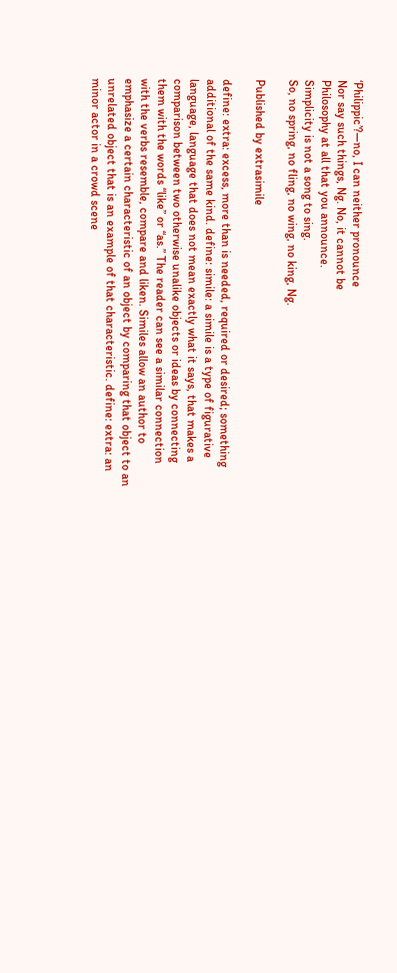‘Philippic’?—no, I can neither pronounce
Nor say such things, Ng. No, it cannot be
Philosophy at all that you announce.
Simplicity is not a song to sing.
So, no spring, no fling, no wing, no king, Ng.

Published by extrasimile

define: extra: excess, more than is needed, required or desired; something additional of the same kind. define: simile: a simile is a type of figurative language, language that does not mean exactly what it says, that makes a comparison between two otherwise unalike objects or ideas by connecting them with the words “like” or “as.” The reader can see a similar connection with the verbs resemble, compare and liken. Similes allow an author to emphasize a certain characteristic of an object by comparing that object to an unrelated object that is an example of that characteristic. define: extra: an minor actor in a crowd scene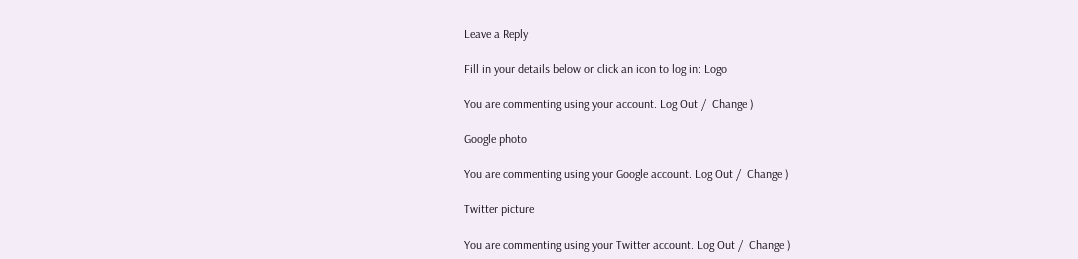Leave a Reply

Fill in your details below or click an icon to log in: Logo

You are commenting using your account. Log Out /  Change )

Google photo

You are commenting using your Google account. Log Out /  Change )

Twitter picture

You are commenting using your Twitter account. Log Out /  Change )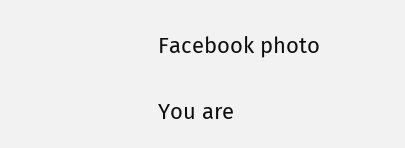Facebook photo

You are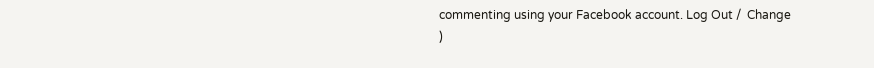commenting using your Facebook account. Log Out /  Change )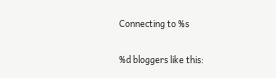Connecting to %s

%d bloggers like this: